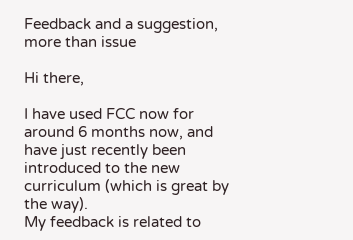Feedback and a suggestion, more than issue

Hi there,

I have used FCC now for around 6 months now, and have just recently been introduced to the new curriculum (which is great by the way).
My feedback is related to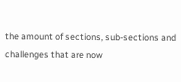the amount of sections, sub-sections and challenges that are now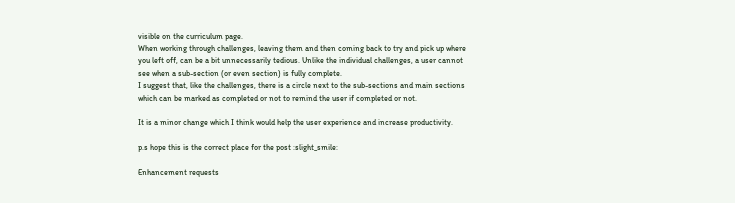visible on the curriculum page.
When working through challenges, leaving them and then coming back to try and pick up where you left off, can be a bit unnecessarily tedious. Unlike the individual challenges, a user cannot see when a sub-section (or even section) is fully complete.
I suggest that, like the challenges, there is a circle next to the sub-sections and main sections which can be marked as completed or not to remind the user if completed or not.

It is a minor change which I think would help the user experience and increase productivity.

p.s hope this is the correct place for the post :slight_smile:

Enhancement requests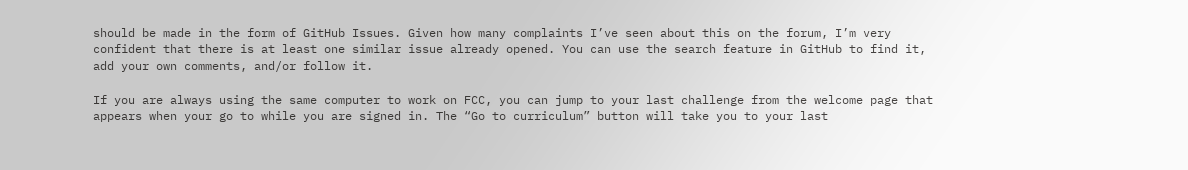should be made in the form of GitHub Issues. Given how many complaints I’ve seen about this on the forum, I’m very confident that there is at least one similar issue already opened. You can use the search feature in GitHub to find it, add your own comments, and/or follow it.

If you are always using the same computer to work on FCC, you can jump to your last challenge from the welcome page that appears when your go to while you are signed in. The “Go to curriculum” button will take you to your last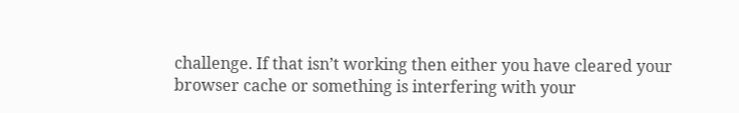challenge. If that isn’t working then either you have cleared your browser cache or something is interfering with your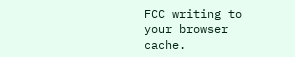FCC writing to your browser cache.